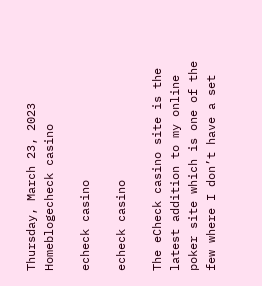Thursday, March 23, 2023
Homeblogecheck casino

echeck casino

echeck casino

The eCheck casino site is the latest addition to my online poker site which is one of the few where I don’t have a set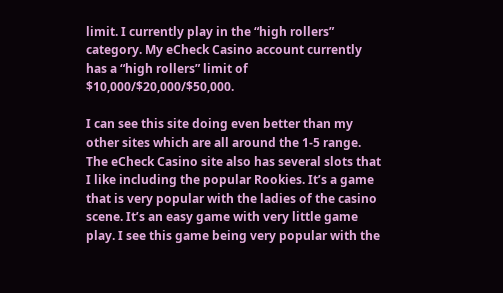limit. I currently play in the “high rollers” category. My eCheck Casino account currently has a “high rollers” limit of $10,000/$20,000/$50,000.

I can see this site doing even better than my other sites which are all around the 1-5 range. The eCheck Casino site also has several slots that I like including the popular Rookies. It’s a game that is very popular with the ladies of the casino scene. It’s an easy game with very little game play. I see this game being very popular with the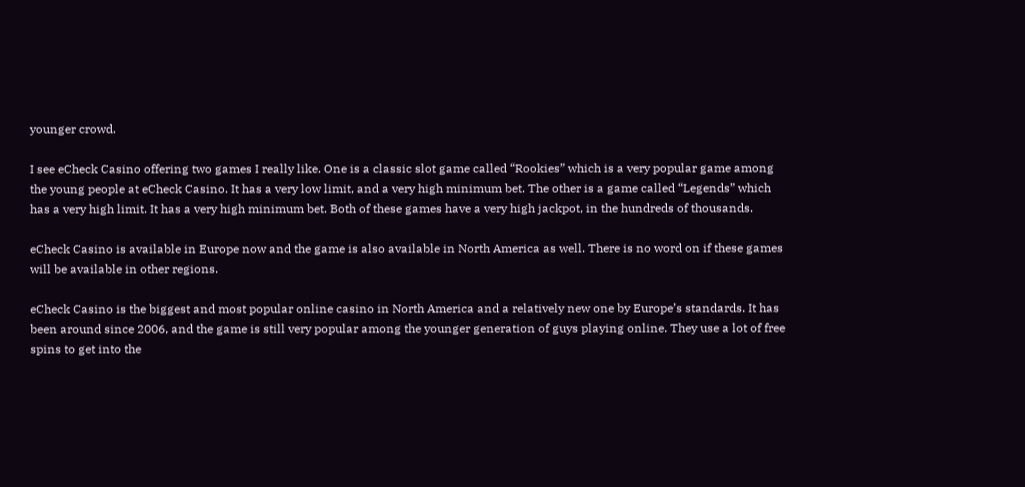younger crowd.

I see eCheck Casino offering two games I really like. One is a classic slot game called “Rookies” which is a very popular game among the young people at eCheck Casino. It has a very low limit, and a very high minimum bet. The other is a game called “Legends” which has a very high limit. It has a very high minimum bet. Both of these games have a very high jackpot, in the hundreds of thousands.

eCheck Casino is available in Europe now and the game is also available in North America as well. There is no word on if these games will be available in other regions.

eCheck Casino is the biggest and most popular online casino in North America and a relatively new one by Europe’s standards. It has been around since 2006, and the game is still very popular among the younger generation of guys playing online. They use a lot of free spins to get into the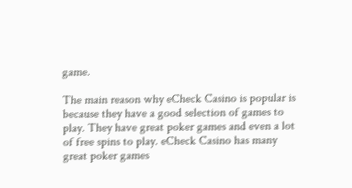game.

The main reason why eCheck Casino is popular is because they have a good selection of games to play. They have great poker games and even a lot of free spins to play. eCheck Casino has many great poker games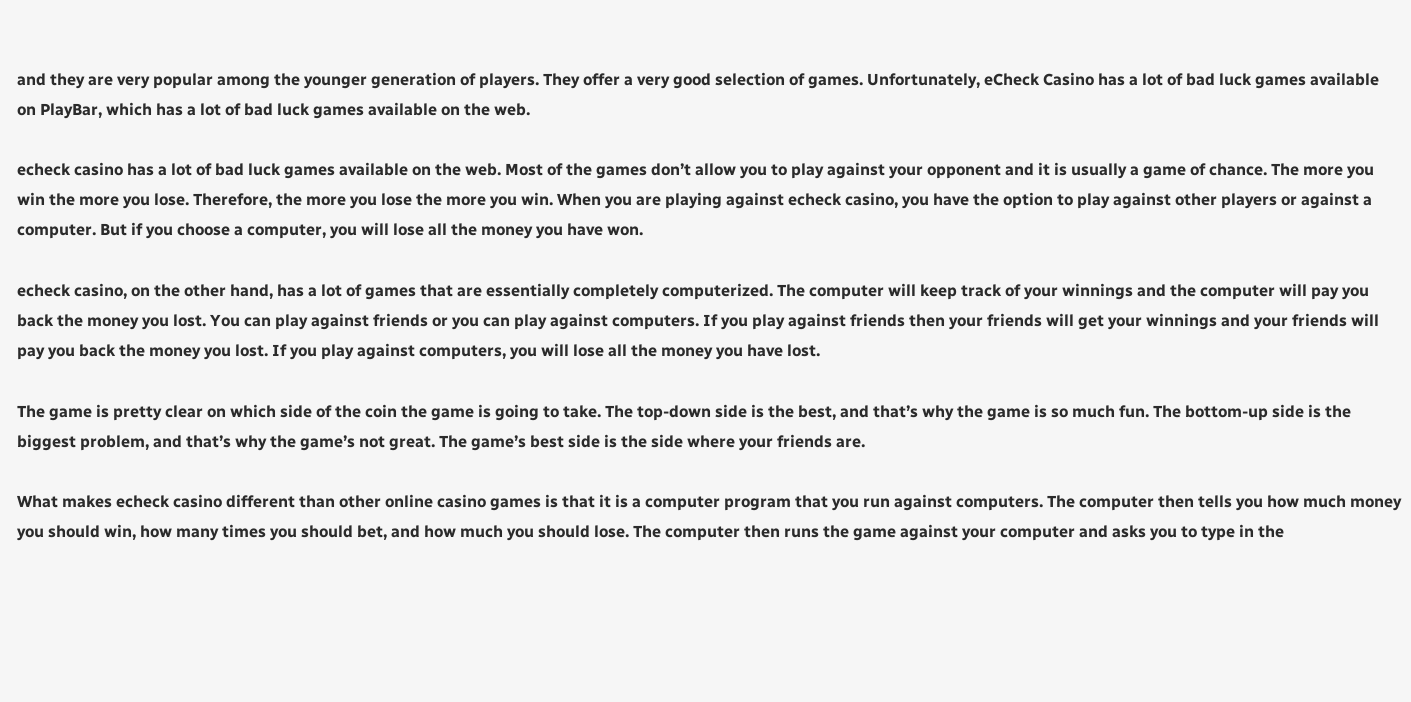and they are very popular among the younger generation of players. They offer a very good selection of games. Unfortunately, eCheck Casino has a lot of bad luck games available on PlayBar, which has a lot of bad luck games available on the web.

echeck casino has a lot of bad luck games available on the web. Most of the games don’t allow you to play against your opponent and it is usually a game of chance. The more you win the more you lose. Therefore, the more you lose the more you win. When you are playing against echeck casino, you have the option to play against other players or against a computer. But if you choose a computer, you will lose all the money you have won.

echeck casino, on the other hand, has a lot of games that are essentially completely computerized. The computer will keep track of your winnings and the computer will pay you back the money you lost. You can play against friends or you can play against computers. If you play against friends then your friends will get your winnings and your friends will pay you back the money you lost. If you play against computers, you will lose all the money you have lost.

The game is pretty clear on which side of the coin the game is going to take. The top-down side is the best, and that’s why the game is so much fun. The bottom-up side is the biggest problem, and that’s why the game’s not great. The game’s best side is the side where your friends are.

What makes echeck casino different than other online casino games is that it is a computer program that you run against computers. The computer then tells you how much money you should win, how many times you should bet, and how much you should lose. The computer then runs the game against your computer and asks you to type in the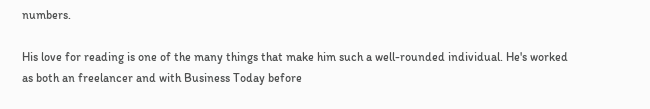numbers.

His love for reading is one of the many things that make him such a well-rounded individual. He's worked as both an freelancer and with Business Today before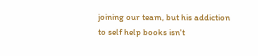joining our team, but his addiction to self help books isn't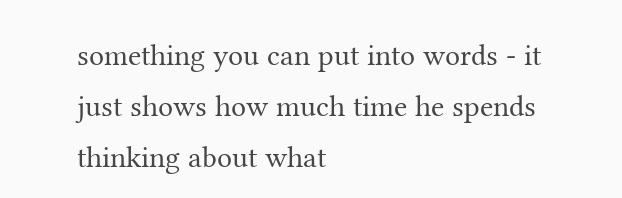something you can put into words - it just shows how much time he spends thinking about what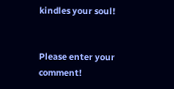kindles your soul!


Please enter your comment!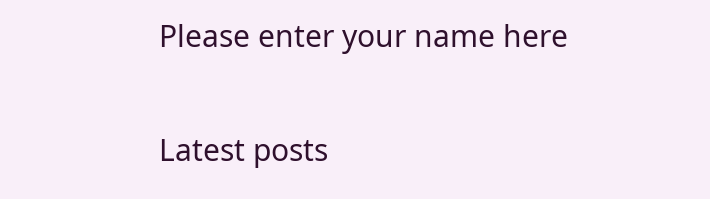Please enter your name here

Latest posts